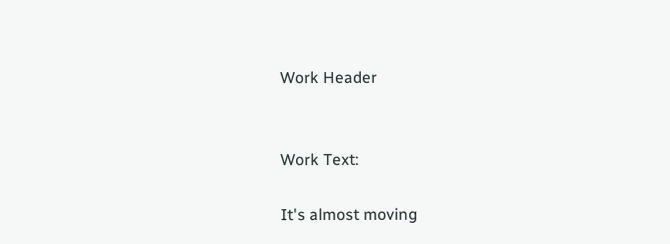Work Header


Work Text:

It's almost moving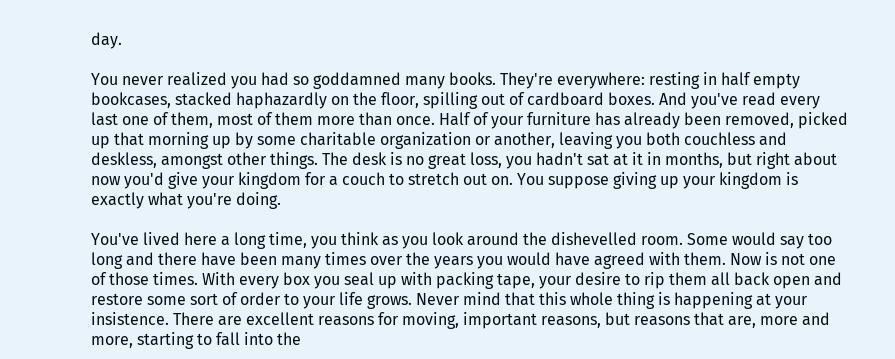day.

You never realized you had so goddamned many books. They're everywhere: resting in half empty bookcases, stacked haphazardly on the floor, spilling out of cardboard boxes. And you've read every last one of them, most of them more than once. Half of your furniture has already been removed, picked up that morning up by some charitable organization or another, leaving you both couchless and deskless, amongst other things. The desk is no great loss, you hadn't sat at it in months, but right about now you'd give your kingdom for a couch to stretch out on. You suppose giving up your kingdom is exactly what you're doing.

You've lived here a long time, you think as you look around the dishevelled room. Some would say too long and there have been many times over the years you would have agreed with them. Now is not one of those times. With every box you seal up with packing tape, your desire to rip them all back open and restore some sort of order to your life grows. Never mind that this whole thing is happening at your insistence. There are excellent reasons for moving, important reasons, but reasons that are, more and more, starting to fall into the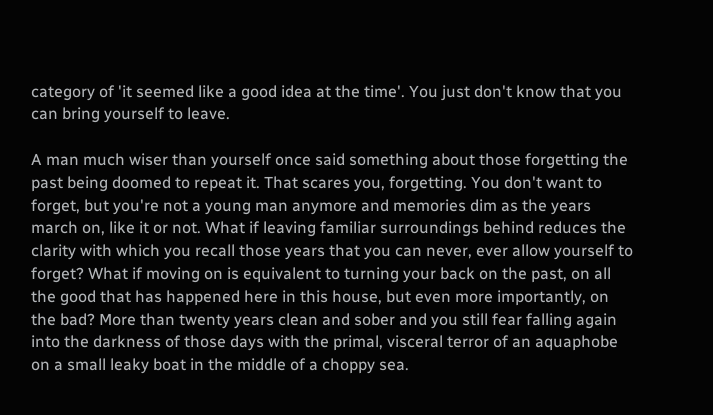category of 'it seemed like a good idea at the time'. You just don't know that you can bring yourself to leave.

A man much wiser than yourself once said something about those forgetting the past being doomed to repeat it. That scares you, forgetting. You don't want to forget, but you're not a young man anymore and memories dim as the years march on, like it or not. What if leaving familiar surroundings behind reduces the clarity with which you recall those years that you can never, ever allow yourself to forget? What if moving on is equivalent to turning your back on the past, on all the good that has happened here in this house, but even more importantly, on the bad? More than twenty years clean and sober and you still fear falling again into the darkness of those days with the primal, visceral terror of an aquaphobe on a small leaky boat in the middle of a choppy sea.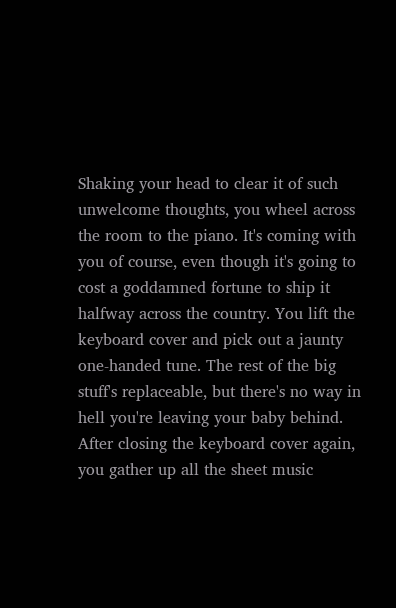Shaking your head to clear it of such unwelcome thoughts, you wheel across the room to the piano. It's coming with you of course, even though it's going to cost a goddamned fortune to ship it halfway across the country. You lift the keyboard cover and pick out a jaunty one-handed tune. The rest of the big stuff's replaceable, but there's no way in hell you're leaving your baby behind. After closing the keyboard cover again, you gather up all the sheet music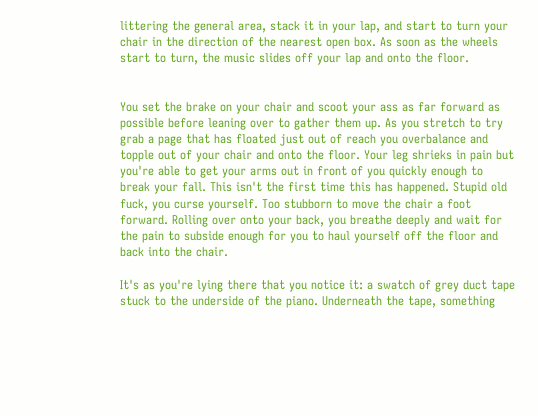littering the general area, stack it in your lap, and start to turn your chair in the direction of the nearest open box. As soon as the wheels start to turn, the music slides off your lap and onto the floor.


You set the brake on your chair and scoot your ass as far forward as possible before leaning over to gather them up. As you stretch to try grab a page that has floated just out of reach you overbalance and topple out of your chair and onto the floor. Your leg shrieks in pain but you're able to get your arms out in front of you quickly enough to break your fall. This isn't the first time this has happened. Stupid old fuck, you curse yourself. Too stubborn to move the chair a foot forward. Rolling over onto your back, you breathe deeply and wait for the pain to subside enough for you to haul yourself off the floor and back into the chair.

It's as you're lying there that you notice it: a swatch of grey duct tape stuck to the underside of the piano. Underneath the tape, something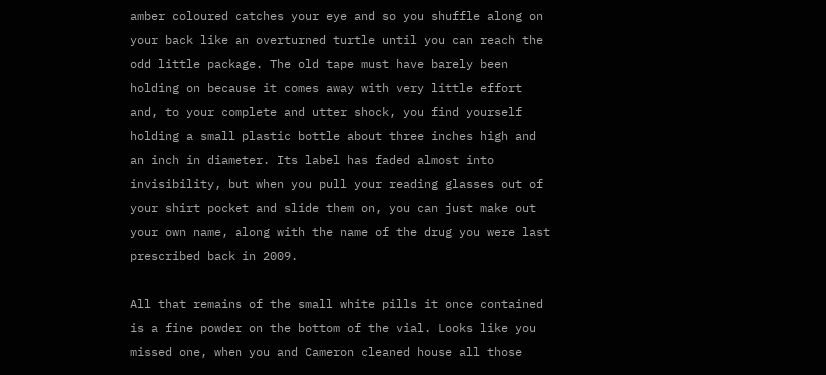amber coloured catches your eye and so you shuffle along on your back like an overturned turtle until you can reach the odd little package. The old tape must have barely been holding on because it comes away with very little effort and, to your complete and utter shock, you find yourself holding a small plastic bottle about three inches high and an inch in diameter. Its label has faded almost into invisibility, but when you pull your reading glasses out of your shirt pocket and slide them on, you can just make out your own name, along with the name of the drug you were last prescribed back in 2009.

All that remains of the small white pills it once contained is a fine powder on the bottom of the vial. Looks like you missed one, when you and Cameron cleaned house all those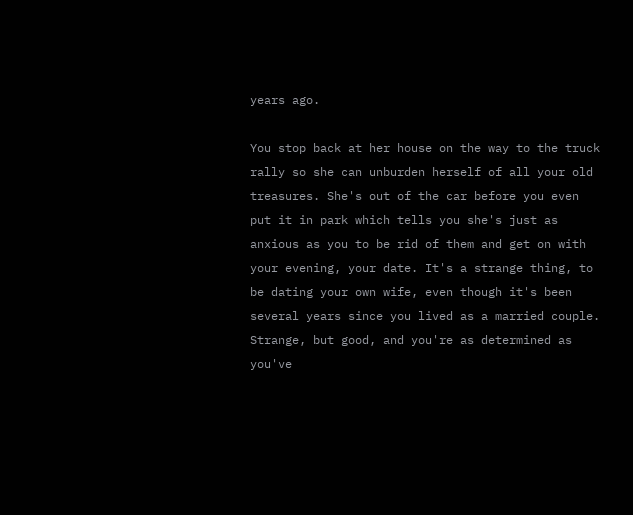years ago.

You stop back at her house on the way to the truck rally so she can unburden herself of all your old treasures. She's out of the car before you even put it in park which tells you she's just as anxious as you to be rid of them and get on with your evening, your date. It's a strange thing, to be dating your own wife, even though it's been several years since you lived as a married couple. Strange, but good, and you're as determined as you've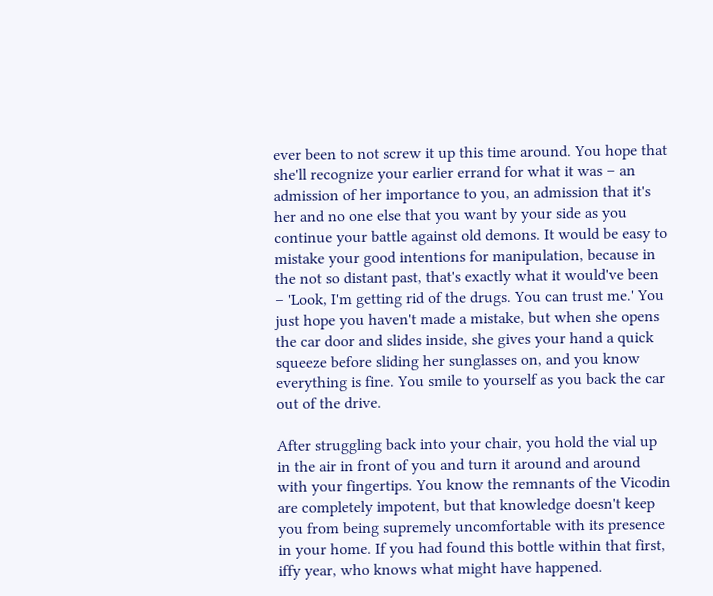ever been to not screw it up this time around. You hope that she'll recognize your earlier errand for what it was – an admission of her importance to you, an admission that it's her and no one else that you want by your side as you continue your battle against old demons. It would be easy to mistake your good intentions for manipulation, because in the not so distant past, that's exactly what it would've been – 'Look, I'm getting rid of the drugs. You can trust me.' You just hope you haven't made a mistake, but when she opens the car door and slides inside, she gives your hand a quick squeeze before sliding her sunglasses on, and you know everything is fine. You smile to yourself as you back the car out of the drive.

After struggling back into your chair, you hold the vial up in the air in front of you and turn it around and around with your fingertips. You know the remnants of the Vicodin are completely impotent, but that knowledge doesn't keep you from being supremely uncomfortable with its presence in your home. If you had found this bottle within that first, iffy year, who knows what might have happened.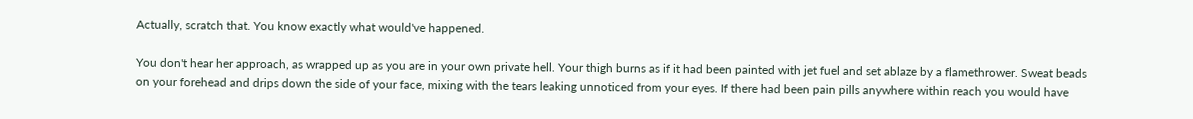Actually, scratch that. You know exactly what would've happened.

You don't hear her approach, as wrapped up as you are in your own private hell. Your thigh burns as if it had been painted with jet fuel and set ablaze by a flamethrower. Sweat beads on your forehead and drips down the side of your face, mixing with the tears leaking unnoticed from your eyes. If there had been pain pills anywhere within reach you would have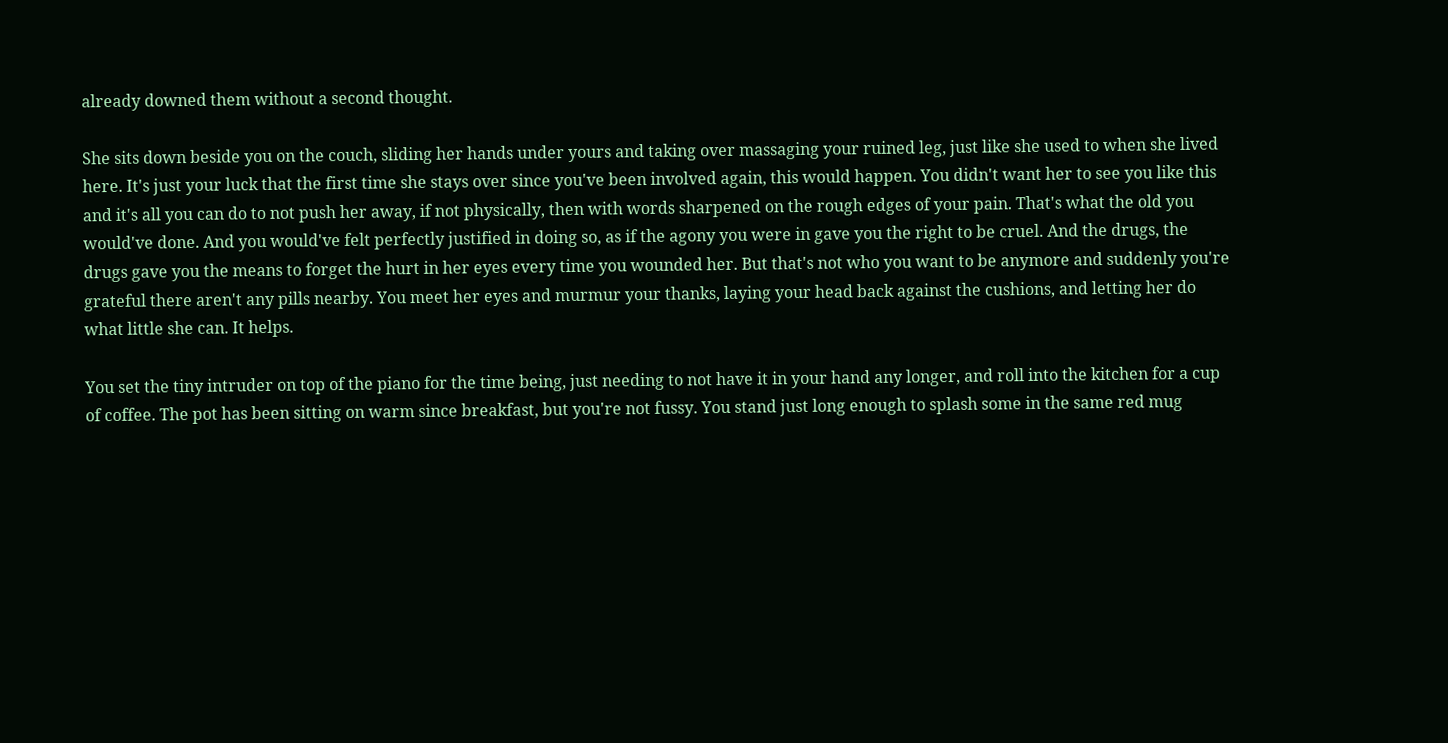already downed them without a second thought.

She sits down beside you on the couch, sliding her hands under yours and taking over massaging your ruined leg, just like she used to when she lived here. It's just your luck that the first time she stays over since you've been involved again, this would happen. You didn't want her to see you like this and it's all you can do to not push her away, if not physically, then with words sharpened on the rough edges of your pain. That's what the old you would've done. And you would've felt perfectly justified in doing so, as if the agony you were in gave you the right to be cruel. And the drugs, the drugs gave you the means to forget the hurt in her eyes every time you wounded her. But that's not who you want to be anymore and suddenly you're grateful there aren't any pills nearby. You meet her eyes and murmur your thanks, laying your head back against the cushions, and letting her do what little she can. It helps.

You set the tiny intruder on top of the piano for the time being, just needing to not have it in your hand any longer, and roll into the kitchen for a cup of coffee. The pot has been sitting on warm since breakfast, but you're not fussy. You stand just long enough to splash some in the same red mug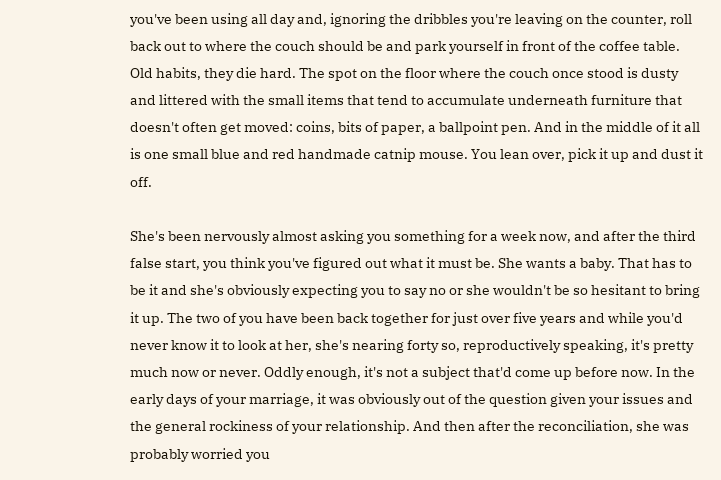you've been using all day and, ignoring the dribbles you're leaving on the counter, roll back out to where the couch should be and park yourself in front of the coffee table. Old habits, they die hard. The spot on the floor where the couch once stood is dusty and littered with the small items that tend to accumulate underneath furniture that doesn't often get moved: coins, bits of paper, a ballpoint pen. And in the middle of it all is one small blue and red handmade catnip mouse. You lean over, pick it up and dust it off.

She's been nervously almost asking you something for a week now, and after the third false start, you think you've figured out what it must be. She wants a baby. That has to be it and she's obviously expecting you to say no or she wouldn't be so hesitant to bring it up. The two of you have been back together for just over five years and while you'd never know it to look at her, she's nearing forty so, reproductively speaking, it's pretty much now or never. Oddly enough, it's not a subject that'd come up before now. In the early days of your marriage, it was obviously out of the question given your issues and the general rockiness of your relationship. And then after the reconciliation, she was probably worried you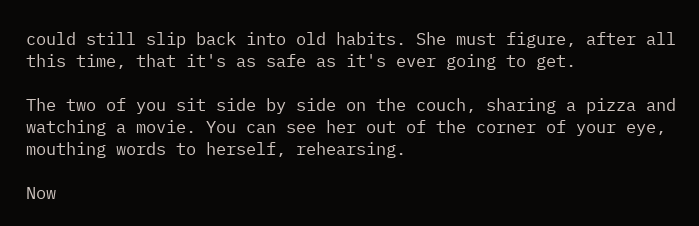could still slip back into old habits. She must figure, after all this time, that it's as safe as it's ever going to get.

The two of you sit side by side on the couch, sharing a pizza and watching a movie. You can see her out of the corner of your eye, mouthing words to herself, rehearsing.

Now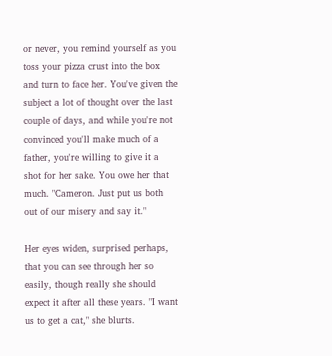or never, you remind yourself as you toss your pizza crust into the box and turn to face her. You've given the subject a lot of thought over the last couple of days, and while you're not convinced you'll make much of a father, you're willing to give it a shot for her sake. You owe her that much. "Cameron. Just put us both out of our misery and say it."

Her eyes widen, surprised perhaps, that you can see through her so easily, though really she should expect it after all these years. "I want us to get a cat," she blurts.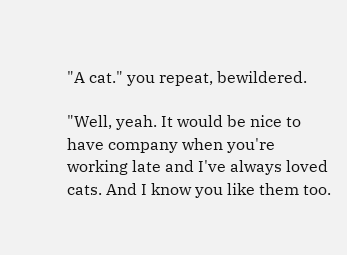"A cat." you repeat, bewildered.

"Well, yeah. It would be nice to have company when you're working late and I've always loved cats. And I know you like them too.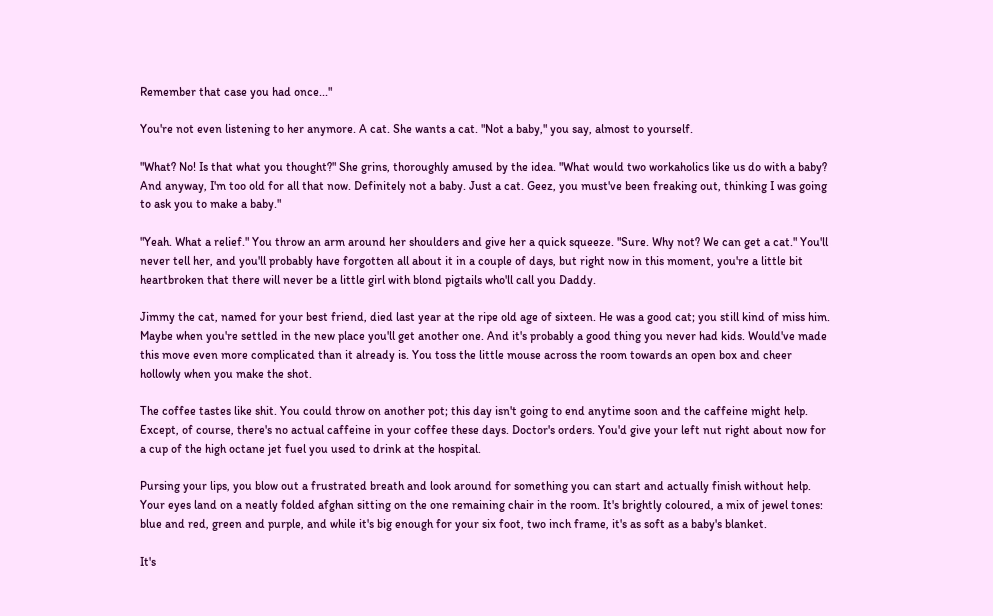Remember that case you had once..."

You're not even listening to her anymore. A cat. She wants a cat. "Not a baby," you say, almost to yourself.

"What? No! Is that what you thought?" She grins, thoroughly amused by the idea. "What would two workaholics like us do with a baby? And anyway, I'm too old for all that now. Definitely not a baby. Just a cat. Geez, you must've been freaking out, thinking I was going to ask you to make a baby."

"Yeah. What a relief." You throw an arm around her shoulders and give her a quick squeeze. "Sure. Why not? We can get a cat." You'll never tell her, and you'll probably have forgotten all about it in a couple of days, but right now in this moment, you're a little bit heartbroken that there will never be a little girl with blond pigtails who'll call you Daddy.

Jimmy the cat, named for your best friend, died last year at the ripe old age of sixteen. He was a good cat; you still kind of miss him. Maybe when you're settled in the new place you'll get another one. And it's probably a good thing you never had kids. Would've made this move even more complicated than it already is. You toss the little mouse across the room towards an open box and cheer hollowly when you make the shot.

The coffee tastes like shit. You could throw on another pot; this day isn't going to end anytime soon and the caffeine might help. Except, of course, there's no actual caffeine in your coffee these days. Doctor's orders. You'd give your left nut right about now for a cup of the high octane jet fuel you used to drink at the hospital.

Pursing your lips, you blow out a frustrated breath and look around for something you can start and actually finish without help. Your eyes land on a neatly folded afghan sitting on the one remaining chair in the room. It's brightly coloured, a mix of jewel tones: blue and red, green and purple, and while it's big enough for your six foot, two inch frame, it's as soft as a baby's blanket.

It's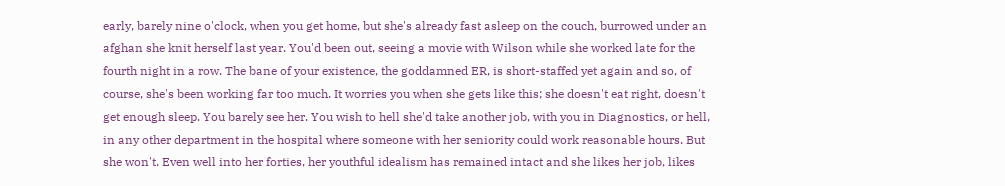early, barely nine o'clock, when you get home, but she's already fast asleep on the couch, burrowed under an afghan she knit herself last year. You'd been out, seeing a movie with Wilson while she worked late for the fourth night in a row. The bane of your existence, the goddamned ER, is short-staffed yet again and so, of course, she's been working far too much. It worries you when she gets like this; she doesn't eat right, doesn't get enough sleep. You barely see her. You wish to hell she'd take another job, with you in Diagnostics, or hell, in any other department in the hospital where someone with her seniority could work reasonable hours. But she won't. Even well into her forties, her youthful idealism has remained intact and she likes her job, likes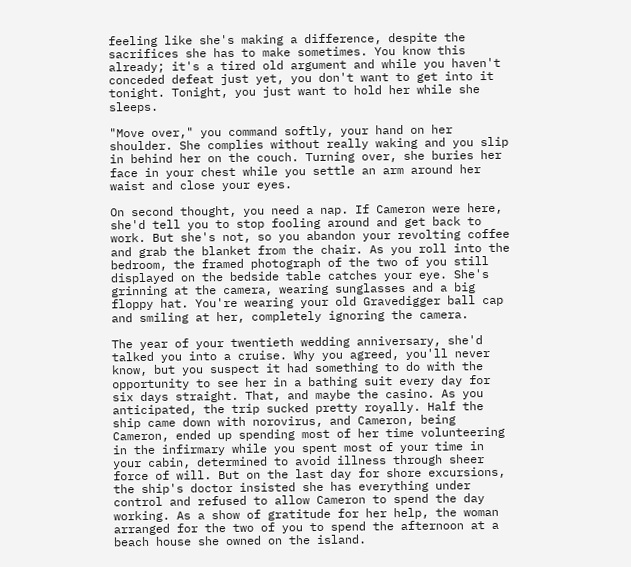feeling like she's making a difference, despite the sacrifices she has to make sometimes. You know this already; it's a tired old argument and while you haven't conceded defeat just yet, you don't want to get into it tonight. Tonight, you just want to hold her while she sleeps.

"Move over," you command softly, your hand on her shoulder. She complies without really waking and you slip in behind her on the couch. Turning over, she buries her face in your chest while you settle an arm around her waist and close your eyes.

On second thought, you need a nap. If Cameron were here, she'd tell you to stop fooling around and get back to work. But she's not, so you abandon your revolting coffee and grab the blanket from the chair. As you roll into the bedroom, the framed photograph of the two of you still displayed on the bedside table catches your eye. She's grinning at the camera, wearing sunglasses and a big floppy hat. You're wearing your old Gravedigger ball cap and smiling at her, completely ignoring the camera.

The year of your twentieth wedding anniversary, she'd talked you into a cruise. Why you agreed, you'll never know, but you suspect it had something to do with the opportunity to see her in a bathing suit every day for six days straight. That, and maybe the casino. As you anticipated, the trip sucked pretty royally. Half the ship came down with norovirus, and Cameron, being Cameron, ended up spending most of her time volunteering in the infirmary while you spent most of your time in your cabin, determined to avoid illness through sheer force of will. But on the last day for shore excursions, the ship's doctor insisted she has everything under control and refused to allow Cameron to spend the day working. As a show of gratitude for her help, the woman arranged for the two of you to spend the afternoon at a beach house she owned on the island.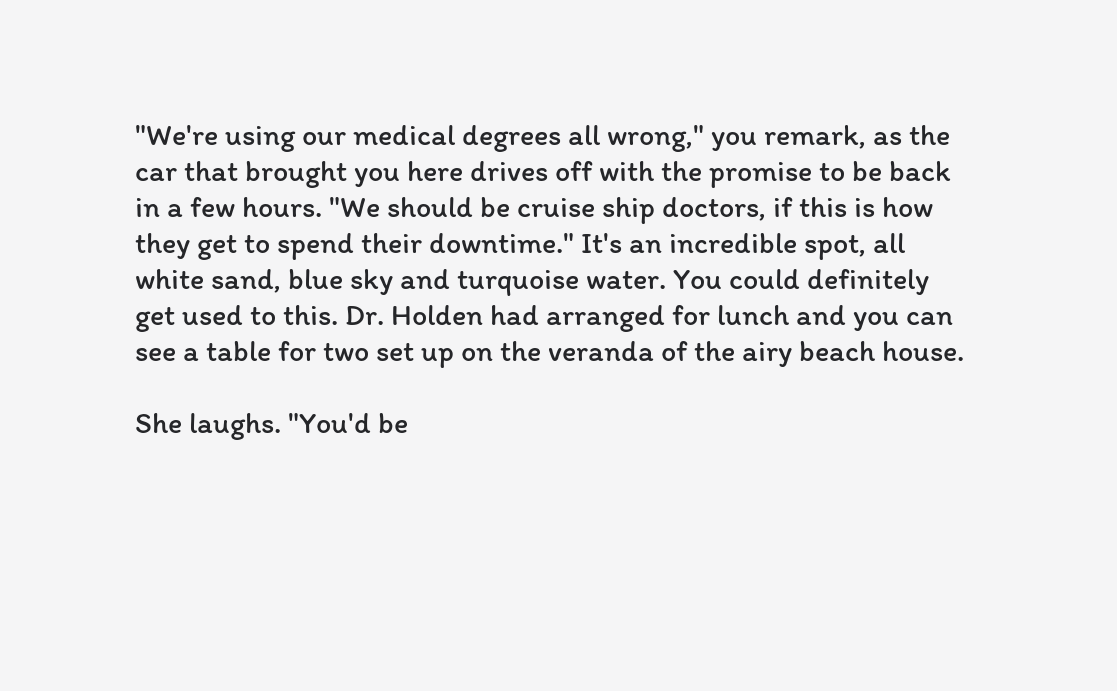"We're using our medical degrees all wrong," you remark, as the car that brought you here drives off with the promise to be back in a few hours. "We should be cruise ship doctors, if this is how they get to spend their downtime." It's an incredible spot, all white sand, blue sky and turquoise water. You could definitely get used to this. Dr. Holden had arranged for lunch and you can see a table for two set up on the veranda of the airy beach house.

She laughs. "You'd be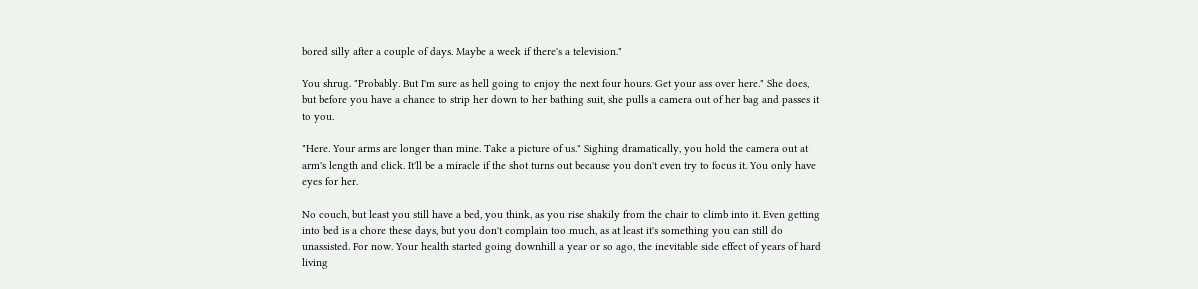bored silly after a couple of days. Maybe a week if there's a television."

You shrug. "Probably. But I'm sure as hell going to enjoy the next four hours. Get your ass over here." She does, but before you have a chance to strip her down to her bathing suit, she pulls a camera out of her bag and passes it to you.

"Here. Your arms are longer than mine. Take a picture of us." Sighing dramatically, you hold the camera out at arm's length and click. It'll be a miracle if the shot turns out because you don't even try to focus it. You only have eyes for her.

No couch, but least you still have a bed, you think, as you rise shakily from the chair to climb into it. Even getting into bed is a chore these days, but you don't complain too much, as at least it's something you can still do unassisted. For now. Your health started going downhill a year or so ago, the inevitable side effect of years of hard living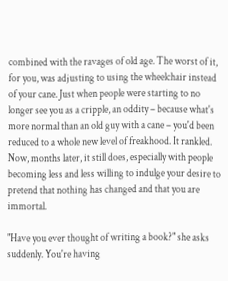combined with the ravages of old age. The worst of it, for you, was adjusting to using the wheelchair instead of your cane. Just when people were starting to no longer see you as a cripple, an oddity – because what's more normal than an old guy with a cane – you'd been reduced to a whole new level of freakhood. It rankled. Now, months later, it still does, especially with people becoming less and less willing to indulge your desire to pretend that nothing has changed and that you are immortal.

"Have you ever thought of writing a book?" she asks suddenly. You're having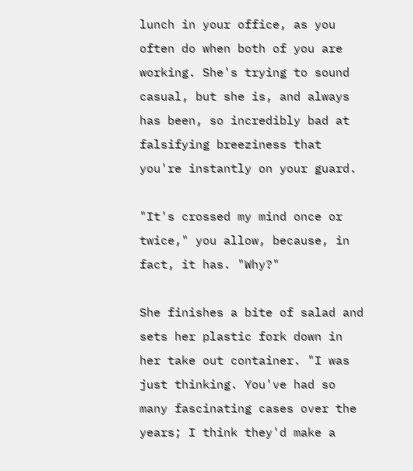lunch in your office, as you often do when both of you are working. She's trying to sound casual, but she is, and always has been, so incredibly bad at falsifying breeziness that you're instantly on your guard.

"It's crossed my mind once or twice," you allow, because, in fact, it has. "Why?"

She finishes a bite of salad and sets her plastic fork down in her take out container. "I was just thinking. You've had so many fascinating cases over the years; I think they'd make a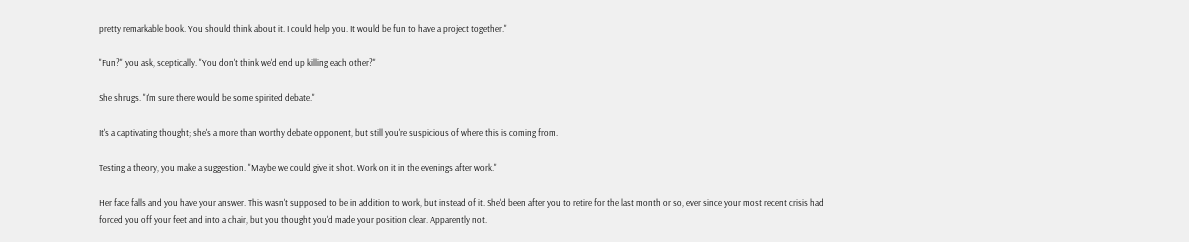pretty remarkable book. You should think about it. I could help you. It would be fun to have a project together."

"Fun?" you ask, sceptically. "You don't think we'd end up killing each other?"

She shrugs. "I'm sure there would be some spirited debate."

It's a captivating thought; she's a more than worthy debate opponent, but still you're suspicious of where this is coming from.

Testing a theory, you make a suggestion. "Maybe we could give it shot. Work on it in the evenings after work."

Her face falls and you have your answer. This wasn't supposed to be in addition to work, but instead of it. She'd been after you to retire for the last month or so, ever since your most recent crisis had forced you off your feet and into a chair, but you thought you'd made your position clear. Apparently not.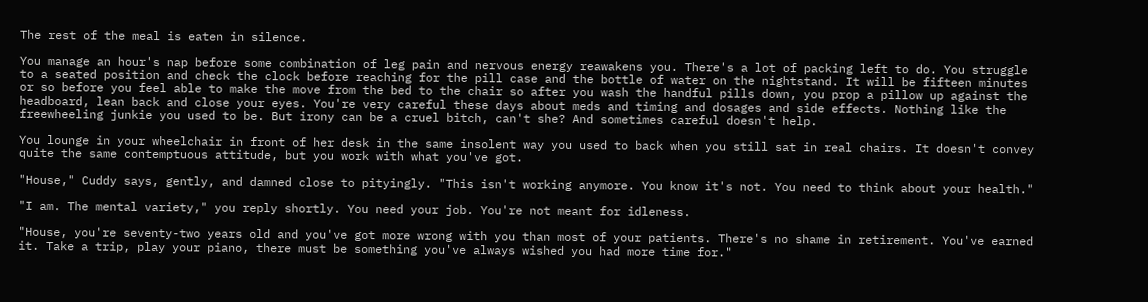The rest of the meal is eaten in silence.

You manage an hour's nap before some combination of leg pain and nervous energy reawakens you. There's a lot of packing left to do. You struggle to a seated position and check the clock before reaching for the pill case and the bottle of water on the nightstand. It will be fifteen minutes or so before you feel able to make the move from the bed to the chair so after you wash the handful pills down, you prop a pillow up against the headboard, lean back and close your eyes. You're very careful these days about meds and timing and dosages and side effects. Nothing like the freewheeling junkie you used to be. But irony can be a cruel bitch, can't she? And sometimes careful doesn't help.

You lounge in your wheelchair in front of her desk in the same insolent way you used to back when you still sat in real chairs. It doesn't convey quite the same contemptuous attitude, but you work with what you've got.

"House," Cuddy says, gently, and damned close to pityingly. "This isn't working anymore. You know it's not. You need to think about your health."

"I am. The mental variety," you reply shortly. You need your job. You're not meant for idleness.

"House, you're seventy-two years old and you've got more wrong with you than most of your patients. There's no shame in retirement. You've earned it. Take a trip, play your piano, there must be something you've always wished you had more time for."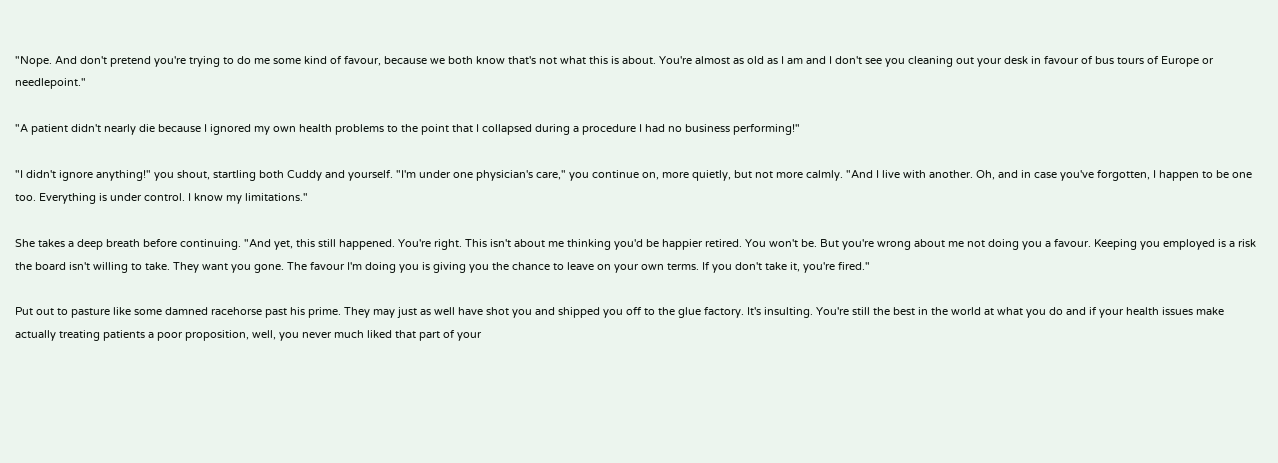"Nope. And don't pretend you're trying to do me some kind of favour, because we both know that's not what this is about. You're almost as old as I am and I don't see you cleaning out your desk in favour of bus tours of Europe or needlepoint."

"A patient didn't nearly die because I ignored my own health problems to the point that I collapsed during a procedure I had no business performing!"

"I didn't ignore anything!" you shout, startling both Cuddy and yourself. "I'm under one physician's care," you continue on, more quietly, but not more calmly. "And I live with another. Oh, and in case you've forgotten, I happen to be one too. Everything is under control. I know my limitations."

She takes a deep breath before continuing. "And yet, this still happened. You're right. This isn't about me thinking you'd be happier retired. You won't be. But you're wrong about me not doing you a favour. Keeping you employed is a risk the board isn't willing to take. They want you gone. The favour I'm doing you is giving you the chance to leave on your own terms. If you don't take it, you're fired."

Put out to pasture like some damned racehorse past his prime. They may just as well have shot you and shipped you off to the glue factory. It's insulting. You're still the best in the world at what you do and if your health issues make actually treating patients a poor proposition, well, you never much liked that part of your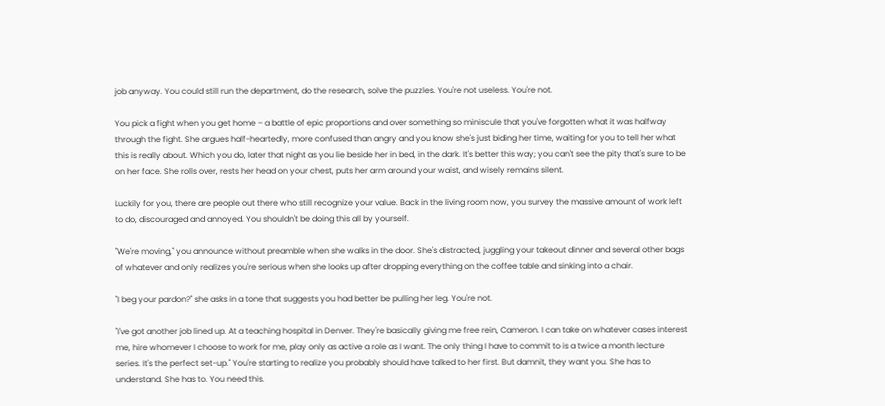job anyway. You could still run the department, do the research, solve the puzzles. You're not useless. You're not.

You pick a fight when you get home – a battle of epic proportions and over something so miniscule that you've forgotten what it was halfway through the fight. She argues half-heartedly, more confused than angry and you know she's just biding her time, waiting for you to tell her what this is really about. Which you do, later that night as you lie beside her in bed, in the dark. It's better this way; you can't see the pity that's sure to be on her face. She rolls over, rests her head on your chest, puts her arm around your waist, and wisely remains silent.

Luckily for you, there are people out there who still recognize your value. Back in the living room now, you survey the massive amount of work left to do, discouraged and annoyed. You shouldn't be doing this all by yourself.

"We're moving," you announce without preamble when she walks in the door. She's distracted, juggling your takeout dinner and several other bags of whatever and only realizes you're serious when she looks up after dropping everything on the coffee table and sinking into a chair.

"I beg your pardon?" she asks in a tone that suggests you had better be pulling her leg. You're not.

"I've got another job lined up. At a teaching hospital in Denver. They're basically giving me free rein, Cameron. I can take on whatever cases interest me, hire whomever I choose to work for me, play only as active a role as I want. The only thing I have to commit to is a twice a month lecture series. It's the perfect set-up." You're starting to realize you probably should have talked to her first. But damnit, they want you. She has to understand. She has to. You need this.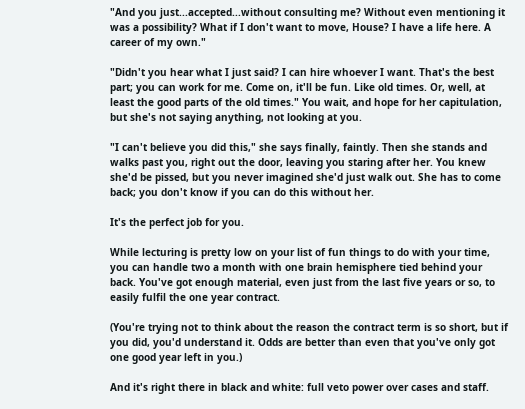"And you just...accepted...without consulting me? Without even mentioning it was a possibility? What if I don't want to move, House? I have a life here. A career of my own."

"Didn't you hear what I just said? I can hire whoever I want. That's the best part; you can work for me. Come on, it'll be fun. Like old times. Or, well, at least the good parts of the old times." You wait, and hope for her capitulation, but she's not saying anything, not looking at you.

"I can't believe you did this," she says finally, faintly. Then she stands and walks past you, right out the door, leaving you staring after her. You knew she'd be pissed, but you never imagined she'd just walk out. She has to come back; you don't know if you can do this without her.

It's the perfect job for you.

While lecturing is pretty low on your list of fun things to do with your time, you can handle two a month with one brain hemisphere tied behind your back. You've got enough material, even just from the last five years or so, to easily fulfil the one year contract.

(You're trying not to think about the reason the contract term is so short, but if you did, you'd understand it. Odds are better than even that you've only got one good year left in you.)

And it's right there in black and white: full veto power over cases and staff.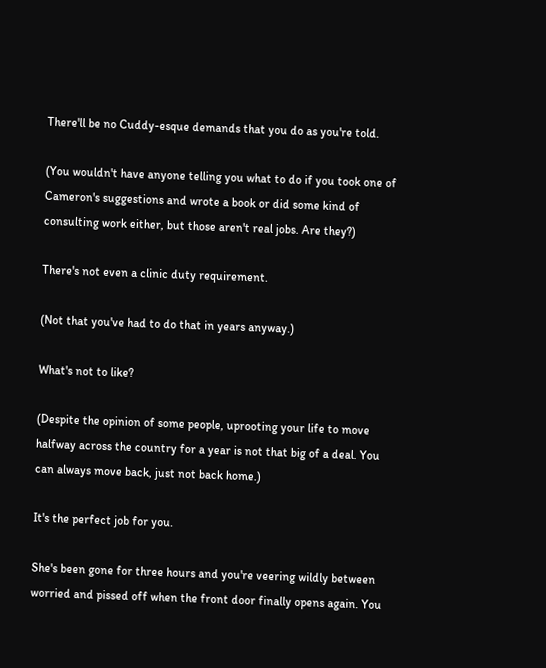There'll be no Cuddy-esque demands that you do as you're told.

(You wouldn't have anyone telling you what to do if you took one of Cameron's suggestions and wrote a book or did some kind of consulting work either, but those aren't real jobs. Are they?)

There's not even a clinic duty requirement.

(Not that you've had to do that in years anyway.)

What's not to like?

(Despite the opinion of some people, uprooting your life to move halfway across the country for a year is not that big of a deal. You can always move back, just not back home.)

It's the perfect job for you.

She's been gone for three hours and you're veering wildly between worried and pissed off when the front door finally opens again. You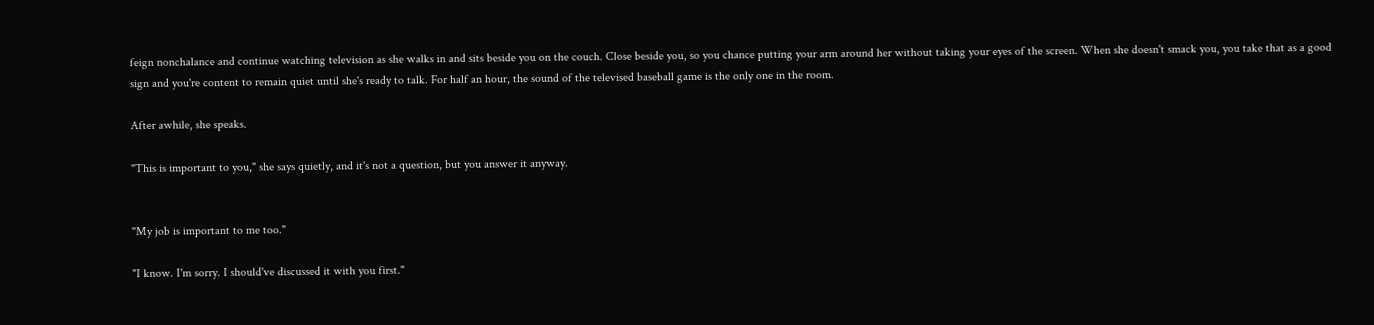feign nonchalance and continue watching television as she walks in and sits beside you on the couch. Close beside you, so you chance putting your arm around her without taking your eyes of the screen. When she doesn't smack you, you take that as a good sign and you're content to remain quiet until she's ready to talk. For half an hour, the sound of the televised baseball game is the only one in the room.

After awhile, she speaks.

"This is important to you," she says quietly, and it's not a question, but you answer it anyway.


"My job is important to me too."

"I know. I'm sorry. I should've discussed it with you first."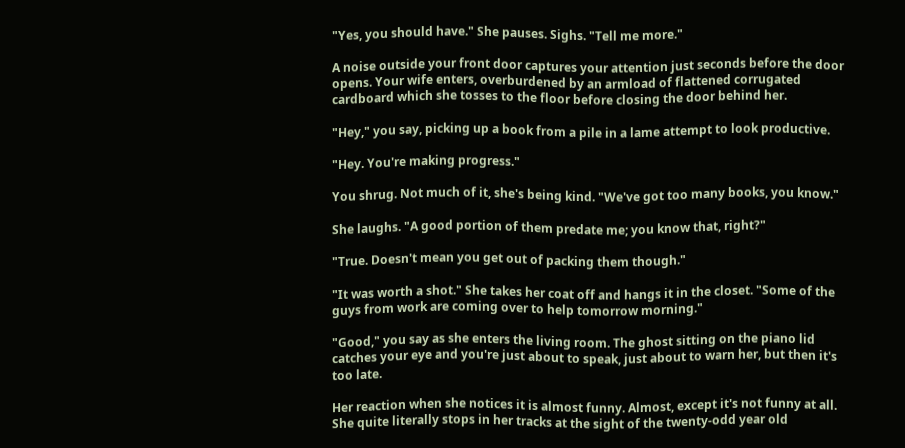"Yes, you should have." She pauses. Sighs. "Tell me more."

A noise outside your front door captures your attention just seconds before the door opens. Your wife enters, overburdened by an armload of flattened corrugated cardboard which she tosses to the floor before closing the door behind her.

"Hey," you say, picking up a book from a pile in a lame attempt to look productive.

"Hey. You're making progress."

You shrug. Not much of it, she's being kind. "We've got too many books, you know."

She laughs. "A good portion of them predate me; you know that, right?"

"True. Doesn't mean you get out of packing them though."

"It was worth a shot." She takes her coat off and hangs it in the closet. "Some of the guys from work are coming over to help tomorrow morning."

"Good," you say as she enters the living room. The ghost sitting on the piano lid catches your eye and you're just about to speak, just about to warn her, but then it's too late.

Her reaction when she notices it is almost funny. Almost, except it's not funny at all. She quite literally stops in her tracks at the sight of the twenty-odd year old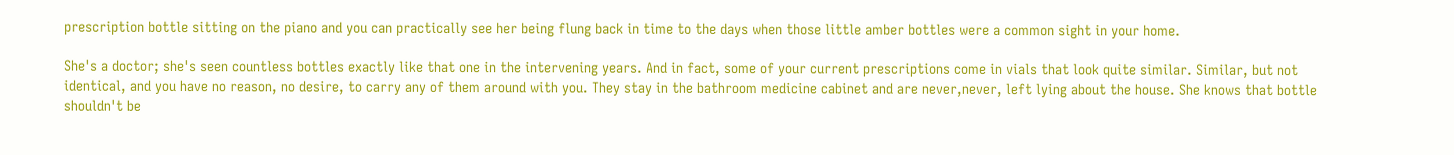prescription bottle sitting on the piano and you can practically see her being flung back in time to the days when those little amber bottles were a common sight in your home.

She's a doctor; she's seen countless bottles exactly like that one in the intervening years. And in fact, some of your current prescriptions come in vials that look quite similar. Similar, but not identical, and you have no reason, no desire, to carry any of them around with you. They stay in the bathroom medicine cabinet and are never,never, left lying about the house. She knows that bottle shouldn't be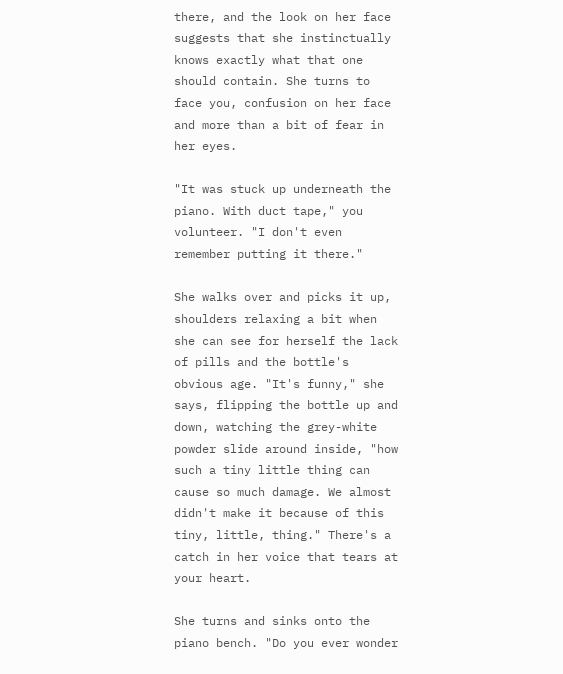there, and the look on her face suggests that she instinctually knows exactly what that one should contain. She turns to face you, confusion on her face and more than a bit of fear in her eyes.

"It was stuck up underneath the piano. With duct tape," you volunteer. "I don't even remember putting it there."

She walks over and picks it up, shoulders relaxing a bit when she can see for herself the lack of pills and the bottle's obvious age. "It's funny," she says, flipping the bottle up and down, watching the grey-white powder slide around inside, "how such a tiny little thing can cause so much damage. We almost didn't make it because of this tiny, little, thing." There's a catch in her voice that tears at your heart.

She turns and sinks onto the piano bench. "Do you ever wonder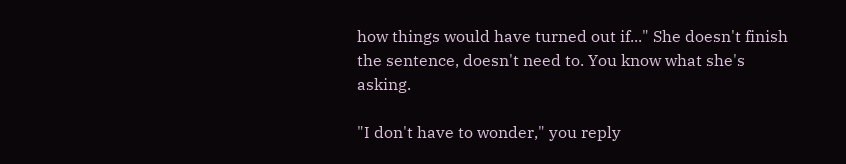how things would have turned out if..." She doesn't finish the sentence, doesn't need to. You know what she's asking.

"I don't have to wonder," you reply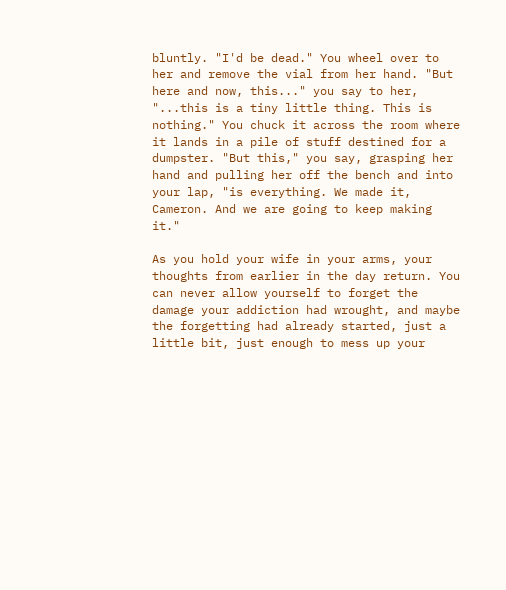bluntly. "I'd be dead." You wheel over to her and remove the vial from her hand. "But here and now, this..." you say to her, "...this is a tiny little thing. This is nothing." You chuck it across the room where it lands in a pile of stuff destined for a dumpster. "But this," you say, grasping her hand and pulling her off the bench and into your lap, "is everything. We made it, Cameron. And we are going to keep making it."

As you hold your wife in your arms, your thoughts from earlier in the day return. You can never allow yourself to forget the damage your addiction had wrought, and maybe the forgetting had already started, just a little bit, just enough to mess up your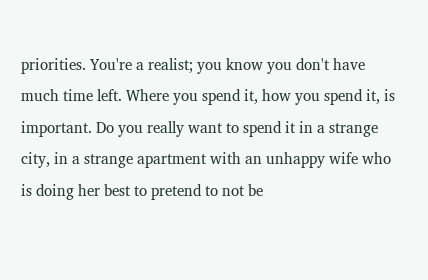priorities. You're a realist; you know you don't have much time left. Where you spend it, how you spend it, is important. Do you really want to spend it in a strange city, in a strange apartment with an unhappy wife who is doing her best to pretend to not be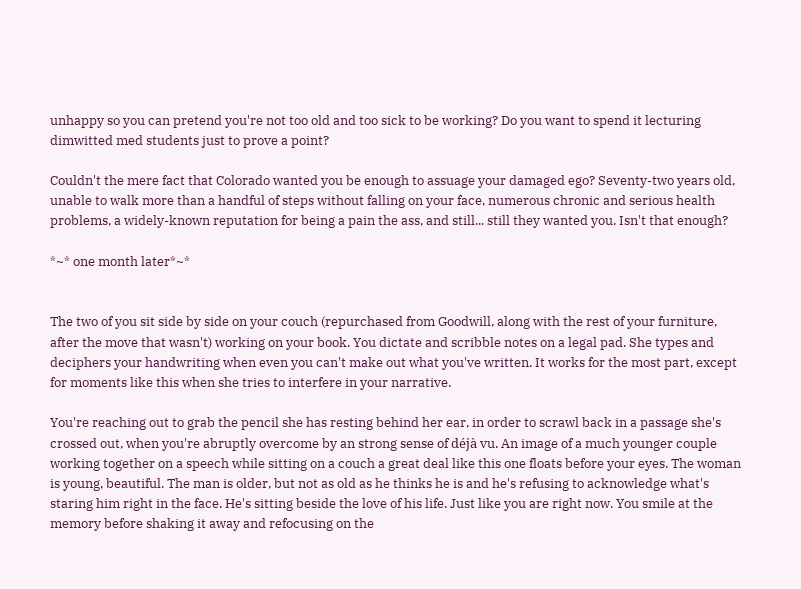unhappy so you can pretend you're not too old and too sick to be working? Do you want to spend it lecturing dimwitted med students just to prove a point?

Couldn't the mere fact that Colorado wanted you be enough to assuage your damaged ego? Seventy-two years old, unable to walk more than a handful of steps without falling on your face, numerous chronic and serious health problems, a widely-known reputation for being a pain the ass, and still... still they wanted you. Isn't that enough?

*~* one month later*~*


The two of you sit side by side on your couch (repurchased from Goodwill, along with the rest of your furniture, after the move that wasn't) working on your book. You dictate and scribble notes on a legal pad. She types and deciphers your handwriting when even you can't make out what you've written. It works for the most part, except for moments like this when she tries to interfere in your narrative.

You're reaching out to grab the pencil she has resting behind her ear, in order to scrawl back in a passage she's crossed out, when you're abruptly overcome by an strong sense of déjà vu. An image of a much younger couple working together on a speech while sitting on a couch a great deal like this one floats before your eyes. The woman is young, beautiful. The man is older, but not as old as he thinks he is and he's refusing to acknowledge what's staring him right in the face. He's sitting beside the love of his life. Just like you are right now. You smile at the memory before shaking it away and refocusing on the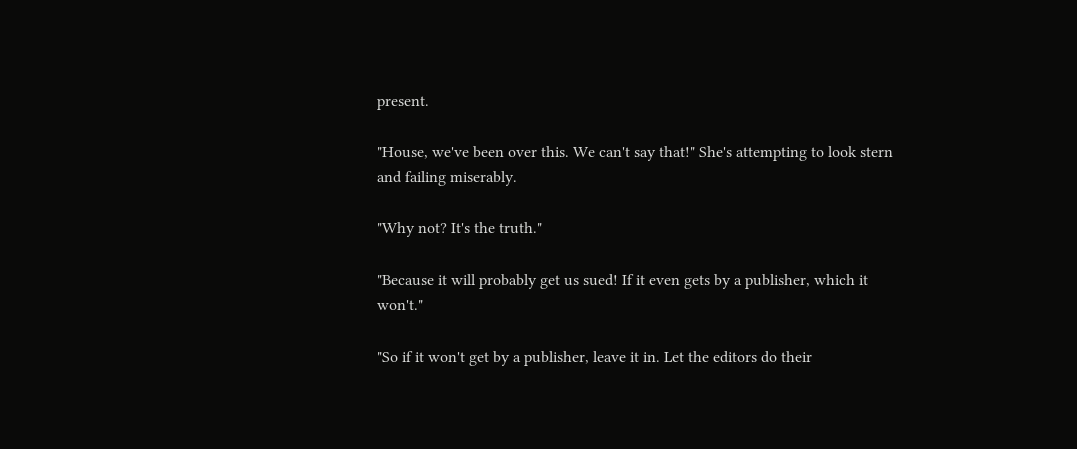present.

"House, we've been over this. We can't say that!" She's attempting to look stern and failing miserably.

"Why not? It's the truth."

"Because it will probably get us sued! If it even gets by a publisher, which it won't."

"So if it won't get by a publisher, leave it in. Let the editors do their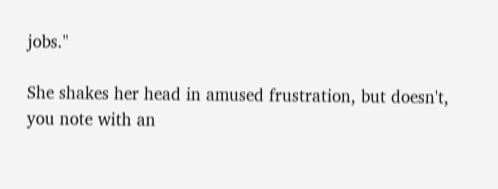jobs."

She shakes her head in amused frustration, but doesn't, you note with an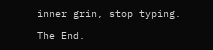inner grin, stop typing.

The End.